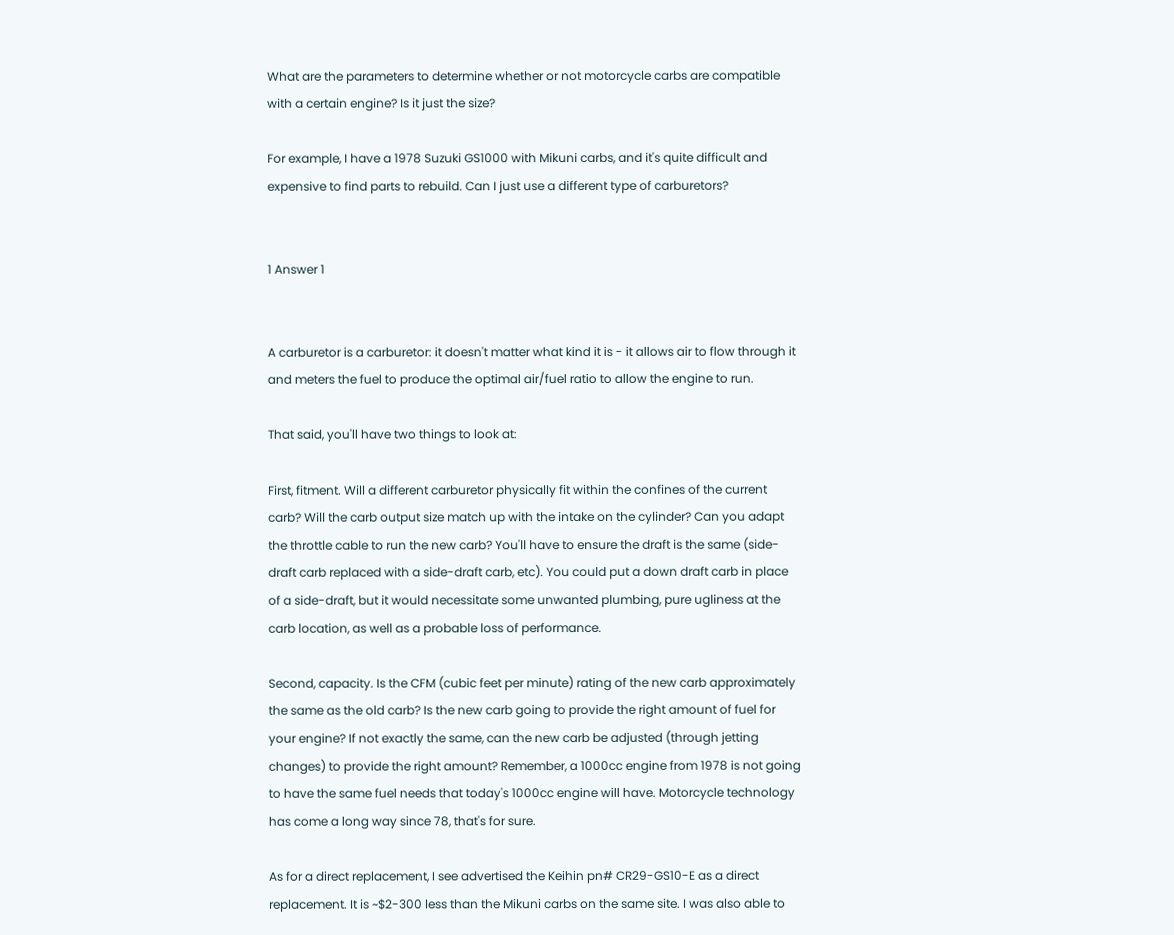What are the parameters to determine whether or not motorcycle carbs are compatible with a certain engine? Is it just the size?

For example, I have a 1978 Suzuki GS1000 with Mikuni carbs, and it's quite difficult and expensive to find parts to rebuild. Can I just use a different type of carburetors?


1 Answer 1


A carburetor is a carburetor: it doesn't matter what kind it is - it allows air to flow through it and meters the fuel to produce the optimal air/fuel ratio to allow the engine to run.

That said, you'll have two things to look at:

First, fitment. Will a different carburetor physically fit within the confines of the current carb? Will the carb output size match up with the intake on the cylinder? Can you adapt the throttle cable to run the new carb? You'll have to ensure the draft is the same (side-draft carb replaced with a side-draft carb, etc). You could put a down draft carb in place of a side-draft, but it would necessitate some unwanted plumbing, pure ugliness at the carb location, as well as a probable loss of performance.

Second, capacity. Is the CFM (cubic feet per minute) rating of the new carb approximately the same as the old carb? Is the new carb going to provide the right amount of fuel for your engine? If not exactly the same, can the new carb be adjusted (through jetting changes) to provide the right amount? Remember, a 1000cc engine from 1978 is not going to have the same fuel needs that today's 1000cc engine will have. Motorcycle technology has come a long way since 78, that's for sure.

As for a direct replacement, I see advertised the Keihin pn# CR29-GS10-E as a direct replacement. It is ~$2-300 less than the Mikuni carbs on the same site. I was also able to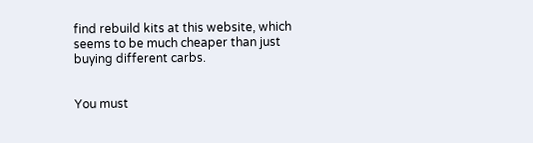find rebuild kits at this website, which seems to be much cheaper than just buying different carbs.


You must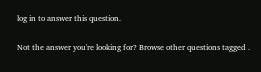log in to answer this question.

Not the answer you're looking for? Browse other questions tagged .